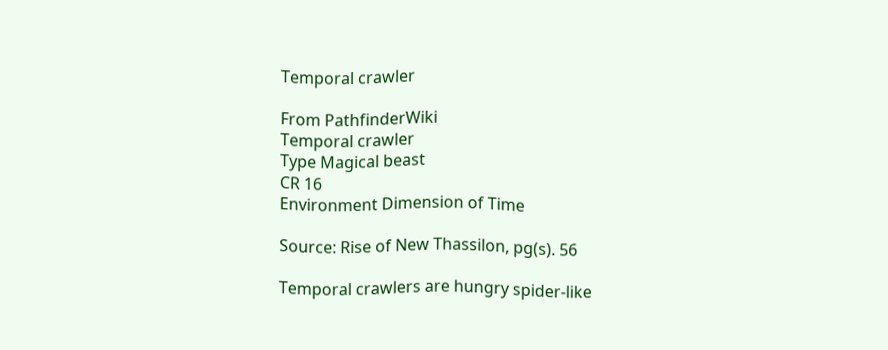Temporal crawler

From PathfinderWiki
Temporal crawler
Type Magical beast
CR 16
Environment Dimension of Time

Source: Rise of New Thassilon, pg(s). 56

Temporal crawlers are hungry spider-like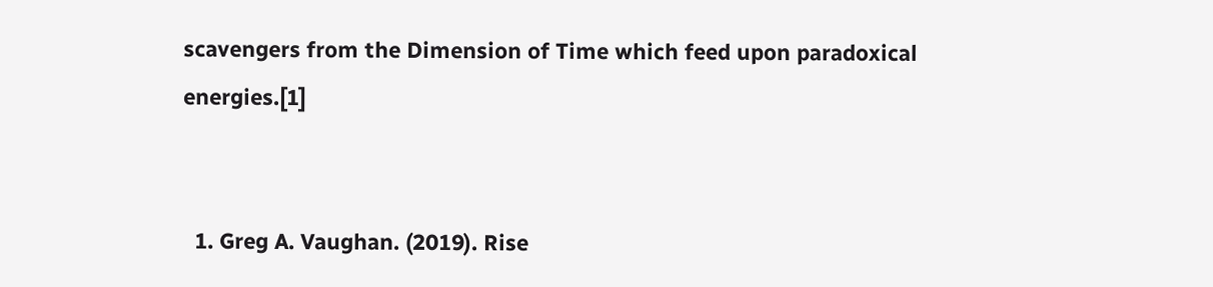scavengers from the Dimension of Time which feed upon paradoxical energies.[1]


  1. Greg A. Vaughan. (2019). Rise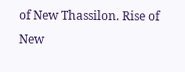of New Thassilon. Rise of New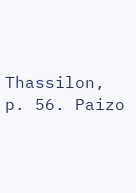Thassilon, p. 56. Paizo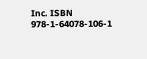Inc. ISBN 978-1-64078-106-1